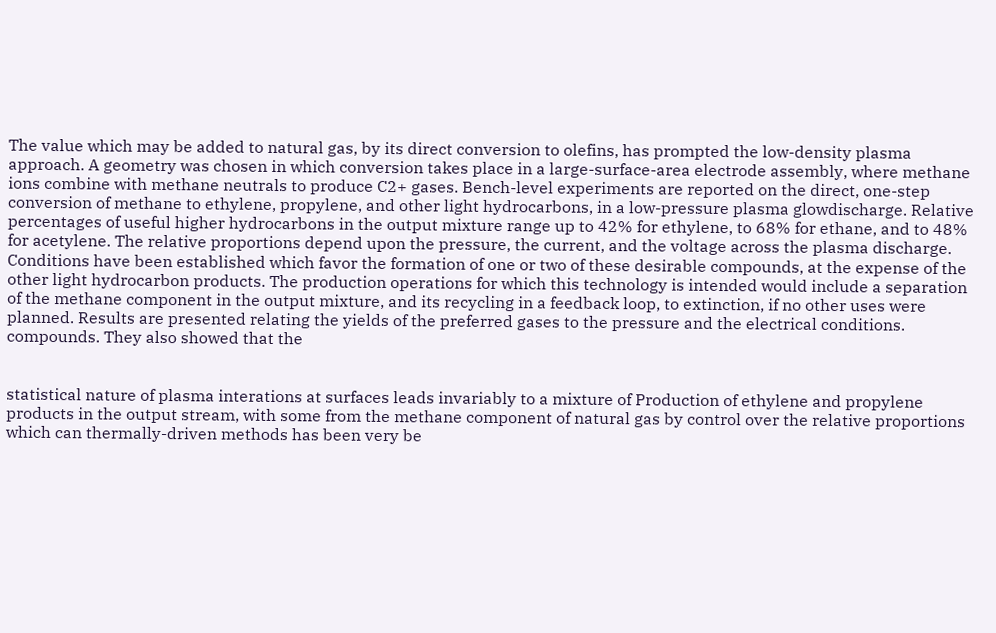The value which may be added to natural gas, by its direct conversion to olefins, has prompted the low-density plasma approach. A geometry was chosen in which conversion takes place in a large-surface-area electrode assembly, where methane ions combine with methane neutrals to produce C2+ gases. Bench-level experiments are reported on the direct, one-step conversion of methane to ethylene, propylene, and other light hydrocarbons, in a low-pressure plasma glowdischarge. Relative percentages of useful higher hydrocarbons in the output mixture range up to 42% for ethylene, to 68% for ethane, and to 48% for acetylene. The relative proportions depend upon the pressure, the current, and the voltage across the plasma discharge. Conditions have been established which favor the formation of one or two of these desirable compounds, at the expense of the other light hydrocarbon products. The production operations for which this technology is intended would include a separation of the methane component in the output mixture, and its recycling in a feedback loop, to extinction, if no other uses were planned. Results are presented relating the yields of the preferred gases to the pressure and the electrical conditions. compounds. They also showed that the


statistical nature of plasma interations at surfaces leads invariably to a mixture of Production of ethylene and propylene products in the output stream, with some from the methane component of natural gas by control over the relative proportions which can thermally-driven methods has been very be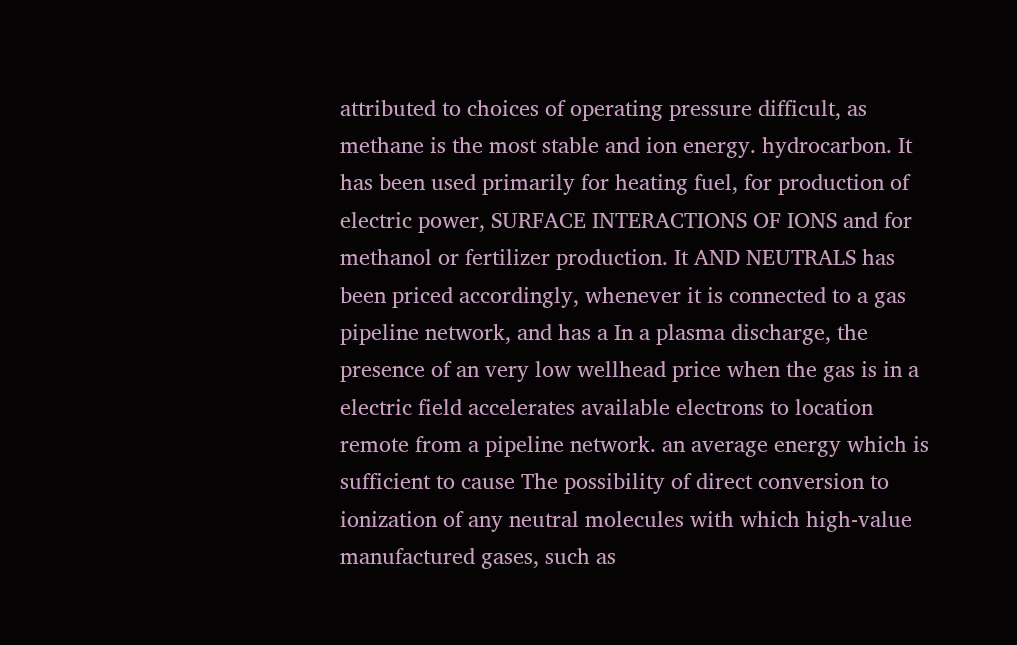attributed to choices of operating pressure difficult, as methane is the most stable and ion energy. hydrocarbon. It has been used primarily for heating fuel, for production of electric power, SURFACE INTERACTIONS OF IONS and for methanol or fertilizer production. It AND NEUTRALS has been priced accordingly, whenever it is connected to a gas pipeline network, and has a In a plasma discharge, the presence of an very low wellhead price when the gas is in a electric field accelerates available electrons to location remote from a pipeline network. an average energy which is sufficient to cause The possibility of direct conversion to ionization of any neutral molecules with which high-value manufactured gases, such as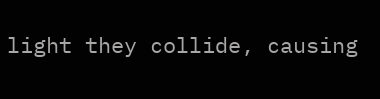light they collide, causing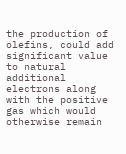the production of olefins, could add significant value to natural additional electrons along with the positive gas which would otherwise remain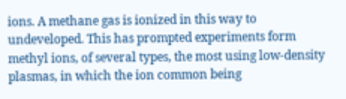ions. A methane gas is ionized in this way to undeveloped. This has prompted experiments form methyl ions, of several types, the most using low-density plasmas, in which the ion common being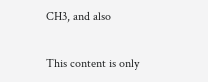CH3, and also

This content is only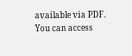available via PDF.
You can access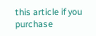this article if you purchase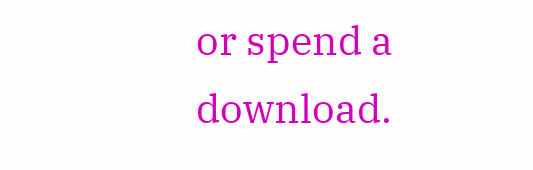or spend a download.